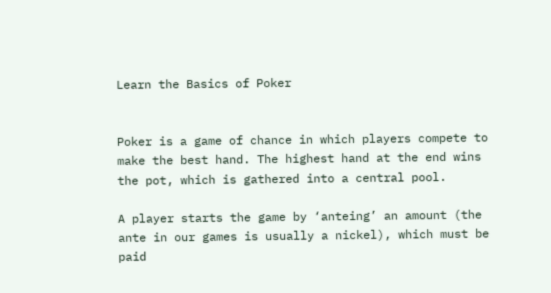Learn the Basics of Poker


Poker is a game of chance in which players compete to make the best hand. The highest hand at the end wins the pot, which is gathered into a central pool.

A player starts the game by ‘anteing’ an amount (the ante in our games is usually a nickel), which must be paid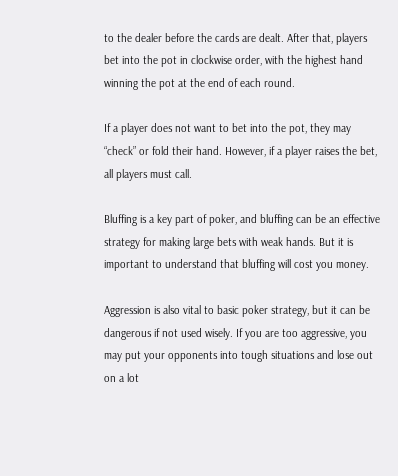to the dealer before the cards are dealt. After that, players bet into the pot in clockwise order, with the highest hand winning the pot at the end of each round.

If a player does not want to bet into the pot, they may “check” or fold their hand. However, if a player raises the bet, all players must call.

Bluffing is a key part of poker, and bluffing can be an effective strategy for making large bets with weak hands. But it is important to understand that bluffing will cost you money.

Aggression is also vital to basic poker strategy, but it can be dangerous if not used wisely. If you are too aggressive, you may put your opponents into tough situations and lose out on a lot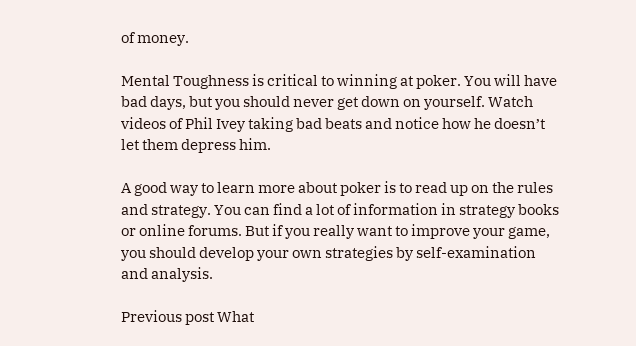of money.

Mental Toughness is critical to winning at poker. You will have bad days, but you should never get down on yourself. Watch videos of Phil Ivey taking bad beats and notice how he doesn’t let them depress him.

A good way to learn more about poker is to read up on the rules and strategy. You can find a lot of information in strategy books or online forums. But if you really want to improve your game, you should develop your own strategies by self-examination and analysis.

Previous post What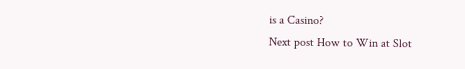is a Casino?
Next post How to Win at Slot